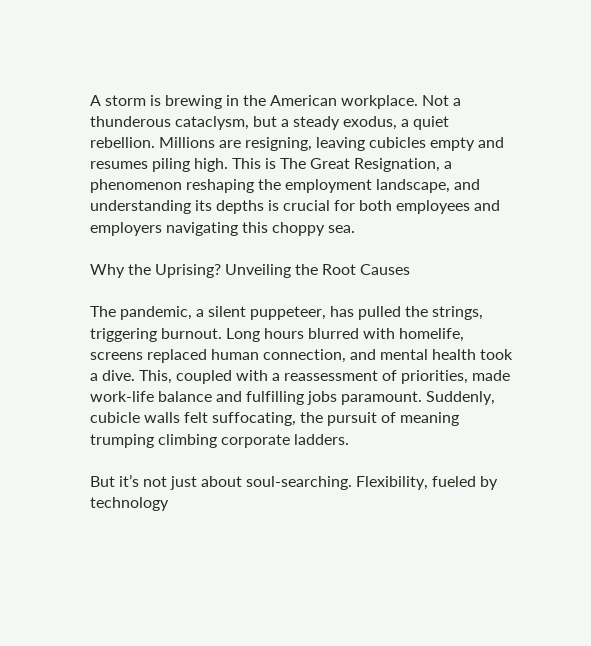A storm is brewing in the American workplace. Not a thunderous cataclysm, but a steady exodus, a quiet rebellion. Millions are resigning, leaving cubicles empty and resumes piling high. This is The Great Resignation, a phenomenon reshaping the employment landscape, and understanding its depths is crucial for both employees and employers navigating this choppy sea.

Why the Uprising? Unveiling the Root Causes

The pandemic, a silent puppeteer, has pulled the strings, triggering burnout. Long hours blurred with homelife, screens replaced human connection, and mental health took a dive. This, coupled with a reassessment of priorities, made work-life balance and fulfilling jobs paramount. Suddenly, cubicle walls felt suffocating, the pursuit of meaning trumping climbing corporate ladders.

But it’s not just about soul-searching. Flexibility, fueled by technology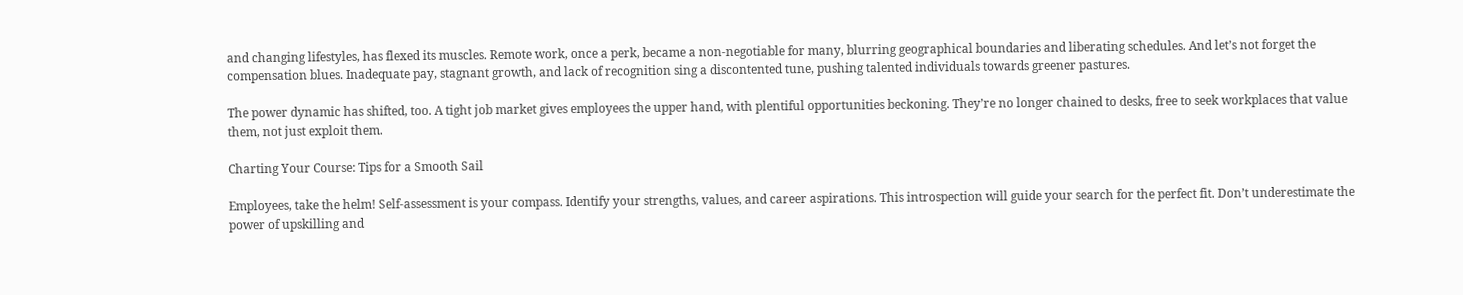and changing lifestyles, has flexed its muscles. Remote work, once a perk, became a non-negotiable for many, blurring geographical boundaries and liberating schedules. And let’s not forget the compensation blues. Inadequate pay, stagnant growth, and lack of recognition sing a discontented tune, pushing talented individuals towards greener pastures.

The power dynamic has shifted, too. A tight job market gives employees the upper hand, with plentiful opportunities beckoning. They’re no longer chained to desks, free to seek workplaces that value them, not just exploit them.

Charting Your Course: Tips for a Smooth Sail

Employees, take the helm! Self-assessment is your compass. Identify your strengths, values, and career aspirations. This introspection will guide your search for the perfect fit. Don’t underestimate the power of upskilling and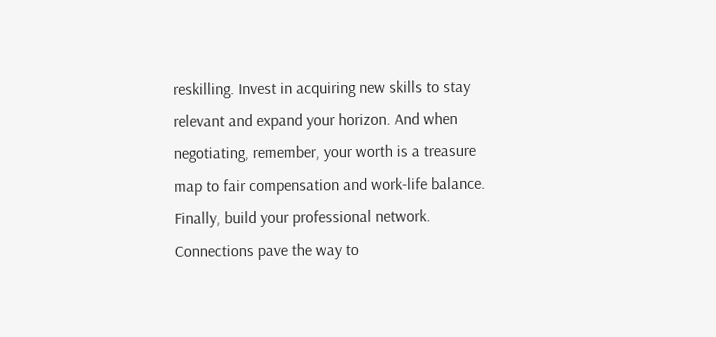reskilling. Invest in acquiring new skills to stay relevant and expand your horizon. And when negotiating, remember, your worth is a treasure map to fair compensation and work-life balance. Finally, build your professional network. Connections pave the way to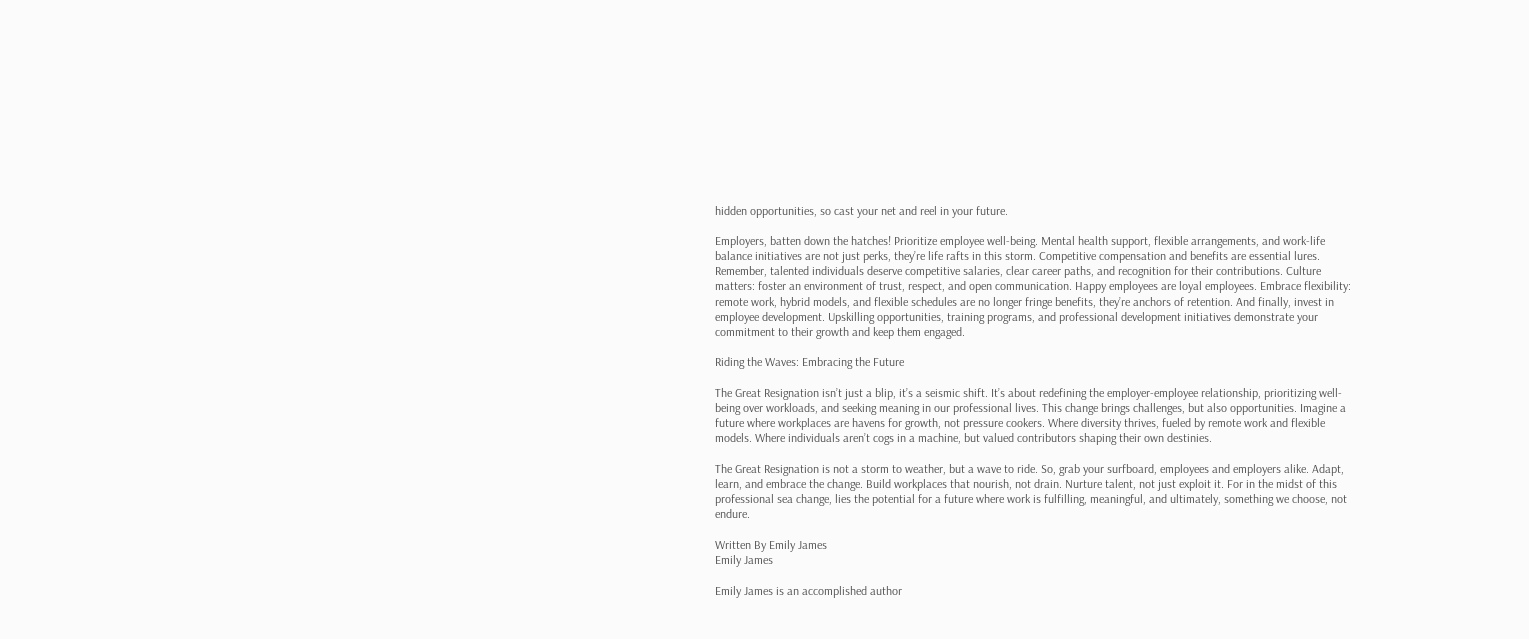hidden opportunities, so cast your net and reel in your future.

Employers, batten down the hatches! Prioritize employee well-being. Mental health support, flexible arrangements, and work-life balance initiatives are not just perks, they’re life rafts in this storm. Competitive compensation and benefits are essential lures. Remember, talented individuals deserve competitive salaries, clear career paths, and recognition for their contributions. Culture matters: foster an environment of trust, respect, and open communication. Happy employees are loyal employees. Embrace flexibility: remote work, hybrid models, and flexible schedules are no longer fringe benefits, they’re anchors of retention. And finally, invest in employee development. Upskilling opportunities, training programs, and professional development initiatives demonstrate your commitment to their growth and keep them engaged.

Riding the Waves: Embracing the Future

The Great Resignation isn’t just a blip, it’s a seismic shift. It’s about redefining the employer-employee relationship, prioritizing well-being over workloads, and seeking meaning in our professional lives. This change brings challenges, but also opportunities. Imagine a future where workplaces are havens for growth, not pressure cookers. Where diversity thrives, fueled by remote work and flexible models. Where individuals aren’t cogs in a machine, but valued contributors shaping their own destinies.

The Great Resignation is not a storm to weather, but a wave to ride. So, grab your surfboard, employees and employers alike. Adapt, learn, and embrace the change. Build workplaces that nourish, not drain. Nurture talent, not just exploit it. For in the midst of this professional sea change, lies the potential for a future where work is fulfilling, meaningful, and ultimately, something we choose, not endure.

Written By Emily James
Emily James

Emily James is an accomplished author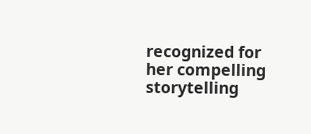recognized for her compelling storytelling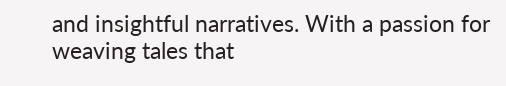and insightful narratives. With a passion for weaving tales that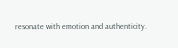resonate with emotion and authenticity.